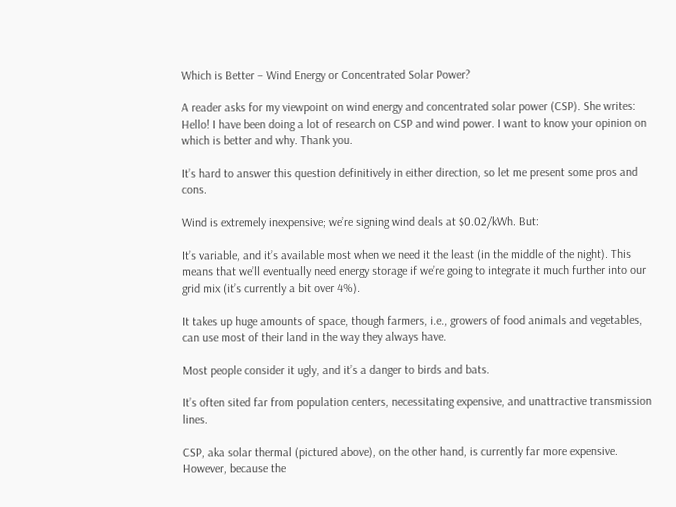Which is Better – Wind Energy or Concentrated Solar Power?

A reader asks for my viewpoint on wind energy and concentrated solar power (CSP). She writes: Hello! I have been doing a lot of research on CSP and wind power. I want to know your opinion on which is better and why. Thank you.

It’s hard to answer this question definitively in either direction, so let me present some pros and cons.

Wind is extremely inexpensive; we’re signing wind deals at $0.02/kWh. But:

It’s variable, and it’s available most when we need it the least (in the middle of the night). This means that we’ll eventually need energy storage if we’re going to integrate it much further into our grid mix (it’s currently a bit over 4%).

It takes up huge amounts of space, though farmers, i.e., growers of food animals and vegetables, can use most of their land in the way they always have.

Most people consider it ugly, and it’s a danger to birds and bats.

It’s often sited far from population centers, necessitating expensive, and unattractive transmission lines.

CSP, aka solar thermal (pictured above), on the other hand, is currently far more expensive. However, because the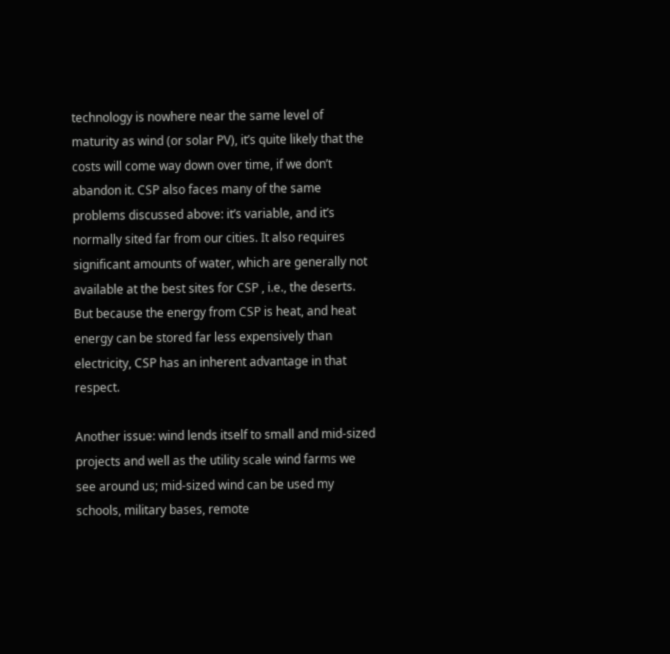technology is nowhere near the same level of maturity as wind (or solar PV), it’s quite likely that the costs will come way down over time, if we don’t abandon it. CSP also faces many of the same problems discussed above: it’s variable, and it’s normally sited far from our cities. It also requires significant amounts of water, which are generally not available at the best sites for CSP , i.e., the deserts.  But because the energy from CSP is heat, and heat energy can be stored far less expensively than electricity, CSP has an inherent advantage in that respect.

Another issue: wind lends itself to small and mid-sized projects and well as the utility scale wind farms we see around us; mid-sized wind can be used my schools, military bases, remote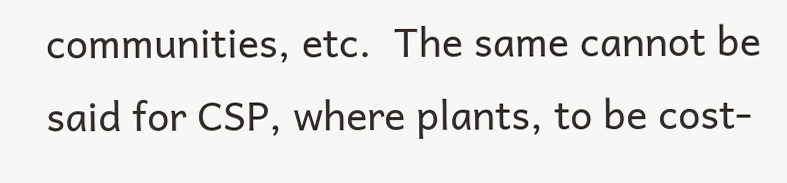communities, etc.  The same cannot be said for CSP, where plants, to be cost-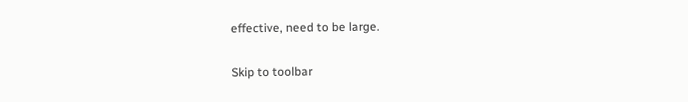effective, need to be large.

Skip to toolbar